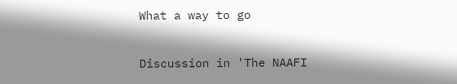What a way to go

Discussion in 'The NAAFI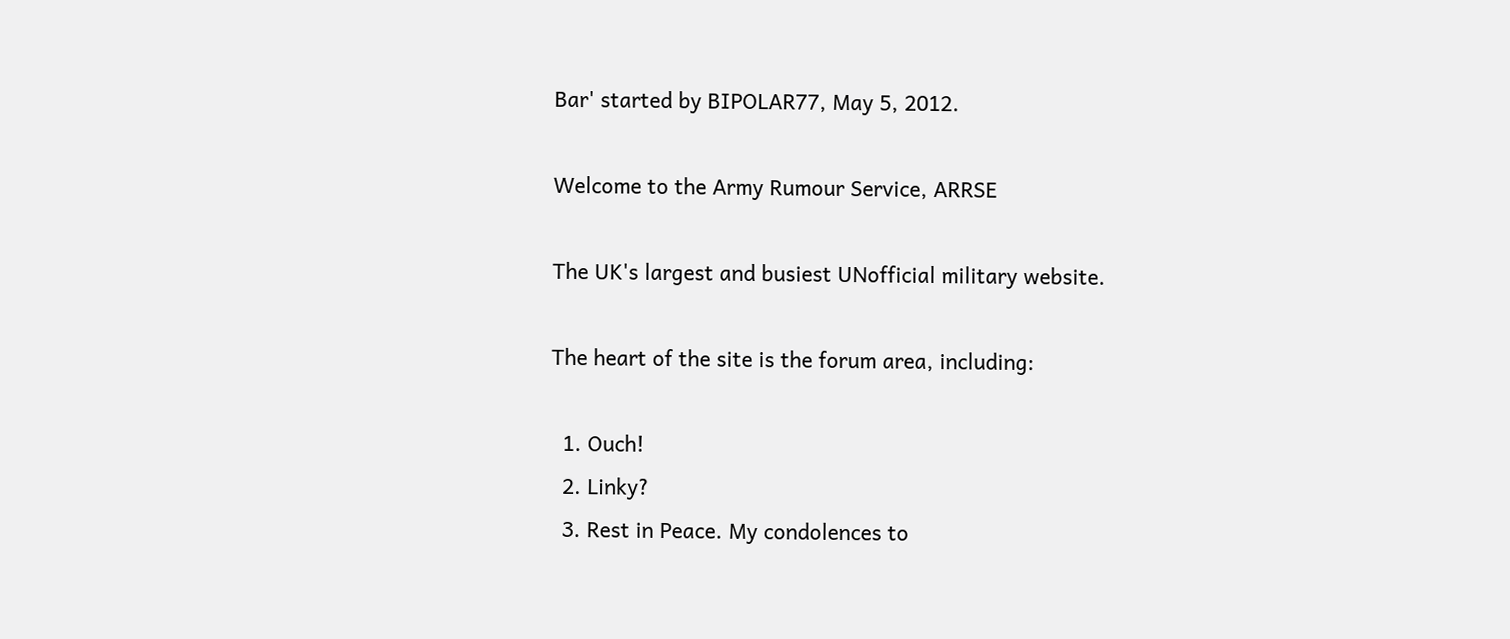Bar' started by BIPOLAR77, May 5, 2012.

Welcome to the Army Rumour Service, ARRSE

The UK's largest and busiest UNofficial military website.

The heart of the site is the forum area, including:

  1. Ouch!
  2. Linky?
  3. Rest in Peace. My condolences to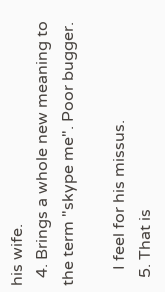his wife.
  4. Brings a whole new meaning to the term "skype me". Poor bugger.

    I feel for his missus.
  5. That is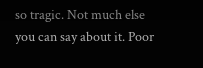so tragic. Not much else you can say about it. Poor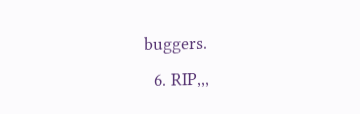buggers.
  6. RIP,,,